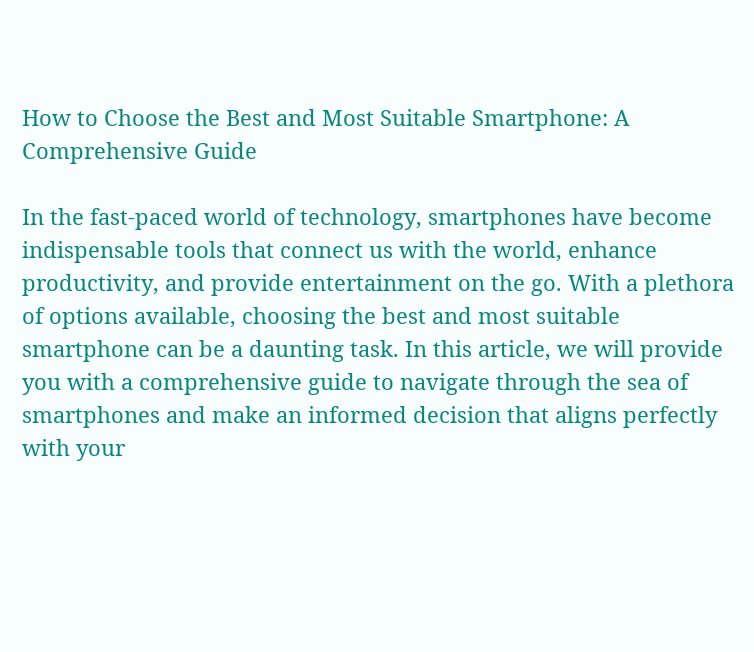How to Choose the Best and Most Suitable Smartphone: A Comprehensive Guide

In the fast-paced world of technology, smartphones have become indispensable tools that connect us with the world, enhance productivity, and provide entertainment on the go. With a plethora of options available, choosing the best and most suitable smartphone can be a daunting task. In this article, we will provide you with a comprehensive guide to navigate through the sea of smartphones and make an informed decision that aligns perfectly with your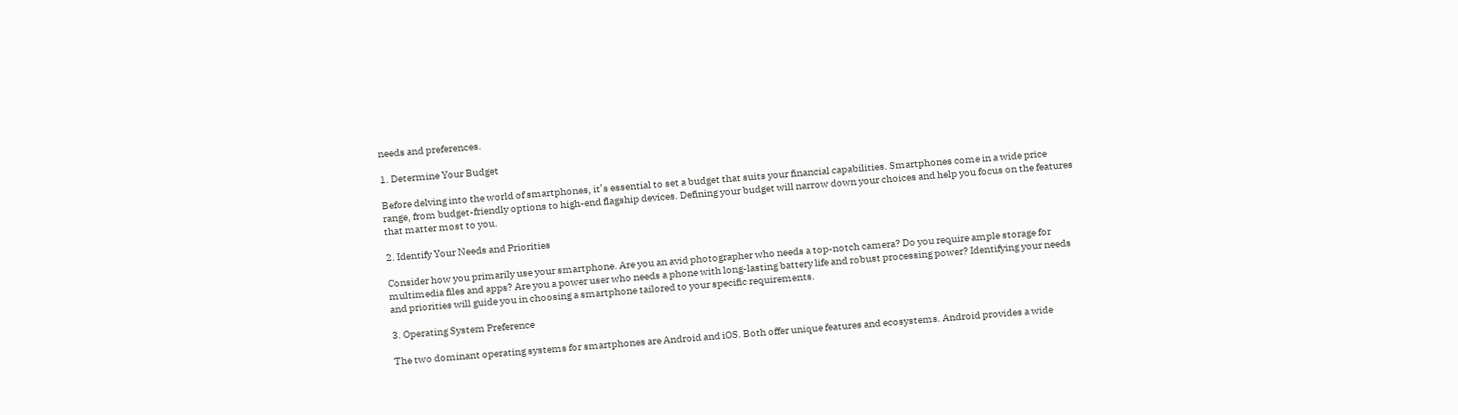needs and preferences.

1. Determine Your Budget

Before delving into the world of smartphones, it’s essential to set a budget that suits your financial capabilities. Smartphones come in a wide price range, from budget-friendly options to high-end flagship devices. Defining your budget will narrow down your choices and help you focus on the features that matter most to you.

2. Identify Your Needs and Priorities

Consider how you primarily use your smartphone. Are you an avid photographer who needs a top-notch camera? Do you require ample storage for multimedia files and apps? Are you a power user who needs a phone with long-lasting battery life and robust processing power? Identifying your needs and priorities will guide you in choosing a smartphone tailored to your specific requirements.

3. Operating System Preference

The two dominant operating systems for smartphones are Android and iOS. Both offer unique features and ecosystems. Android provides a wide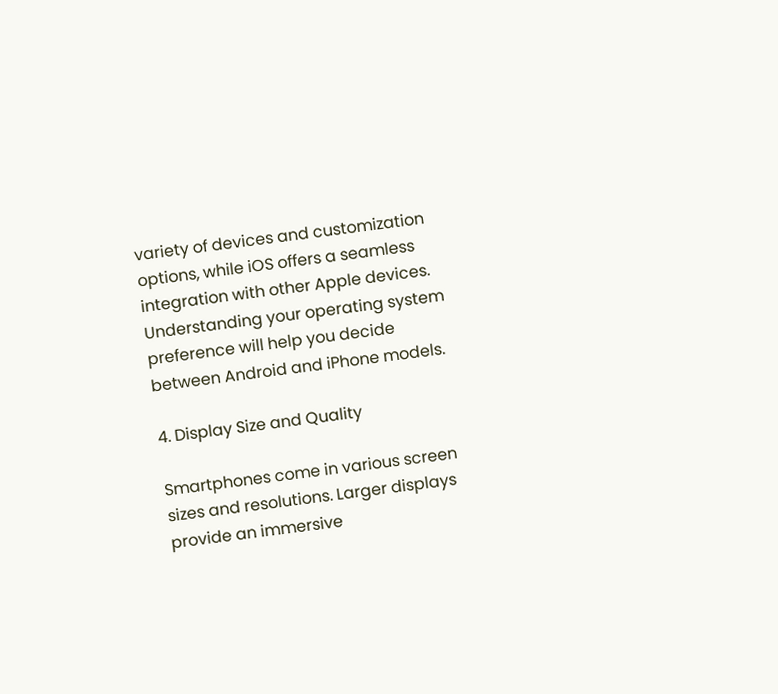variety of devices and customization options, while iOS offers a seamless integration with other Apple devices. Understanding your operating system preference will help you decide between Android and iPhone models.

4. Display Size and Quality

Smartphones come in various screen sizes and resolutions. Larger displays provide an immersive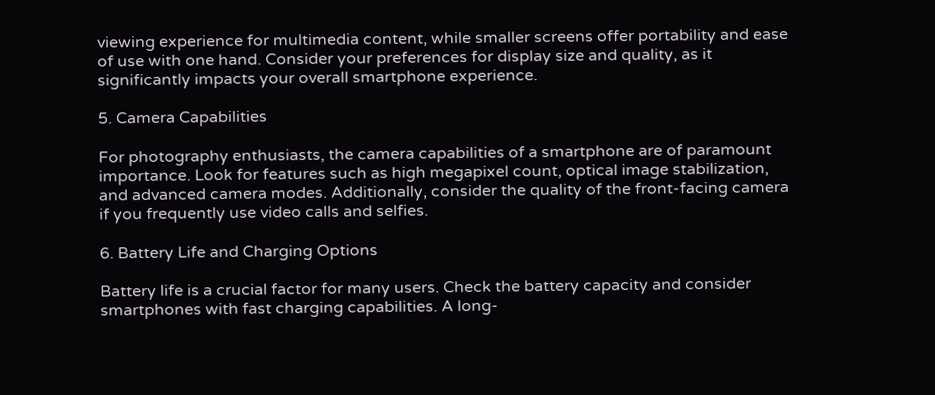viewing experience for multimedia content, while smaller screens offer portability and ease of use with one hand. Consider your preferences for display size and quality, as it significantly impacts your overall smartphone experience.

5. Camera Capabilities

For photography enthusiasts, the camera capabilities of a smartphone are of paramount importance. Look for features such as high megapixel count, optical image stabilization, and advanced camera modes. Additionally, consider the quality of the front-facing camera if you frequently use video calls and selfies.

6. Battery Life and Charging Options

Battery life is a crucial factor for many users. Check the battery capacity and consider smartphones with fast charging capabilities. A long-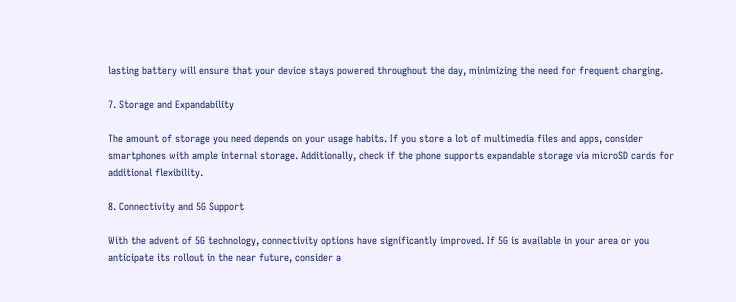lasting battery will ensure that your device stays powered throughout the day, minimizing the need for frequent charging.

7. Storage and Expandability

The amount of storage you need depends on your usage habits. If you store a lot of multimedia files and apps, consider smartphones with ample internal storage. Additionally, check if the phone supports expandable storage via microSD cards for additional flexibility.

8. Connectivity and 5G Support

With the advent of 5G technology, connectivity options have significantly improved. If 5G is available in your area or you anticipate its rollout in the near future, consider a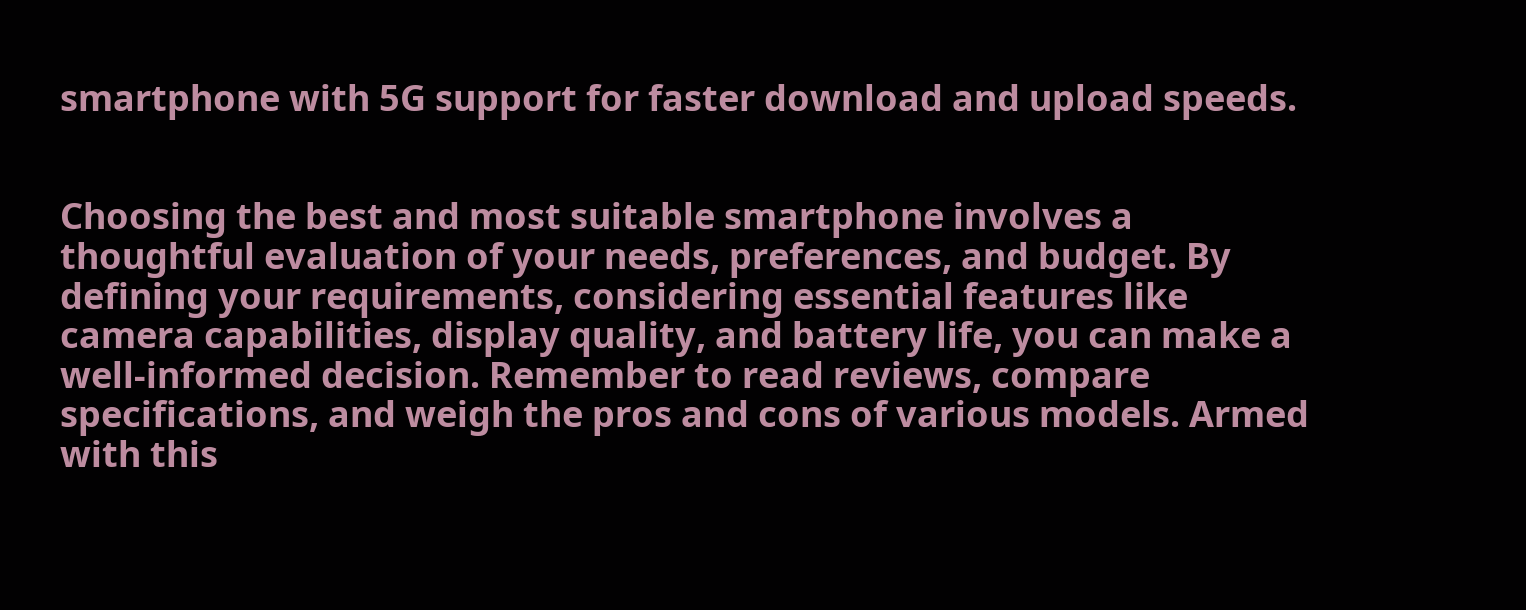smartphone with 5G support for faster download and upload speeds.


Choosing the best and most suitable smartphone involves a thoughtful evaluation of your needs, preferences, and budget. By defining your requirements, considering essential features like camera capabilities, display quality, and battery life, you can make a well-informed decision. Remember to read reviews, compare specifications, and weigh the pros and cons of various models. Armed with this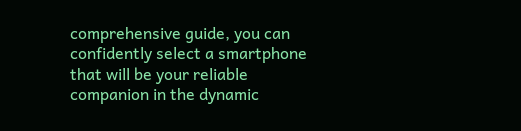comprehensive guide, you can confidently select a smartphone that will be your reliable companion in the dynamic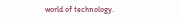world of technology.